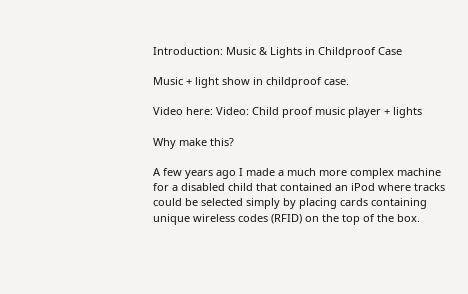Introduction: Music & Lights in Childproof Case

Music + light show in childproof case.

Video here: Video: Child proof music player + lights

Why make this?

A few years ago I made a much more complex machine for a disabled child that contained an iPod where tracks could be selected simply by placing cards containing unique wireless codes (RFID) on the top of the box.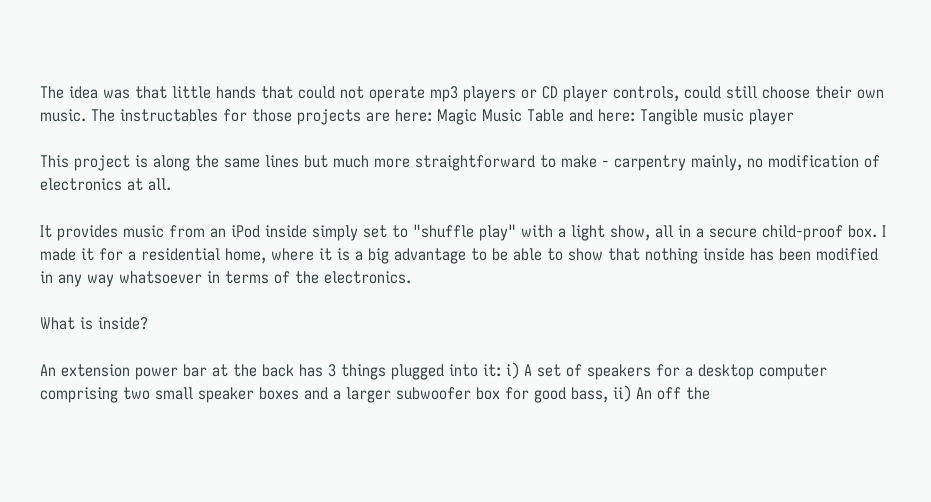The idea was that little hands that could not operate mp3 players or CD player controls, could still choose their own music. The instructables for those projects are here: Magic Music Table and here: Tangible music player

This project is along the same lines but much more straightforward to make - carpentry mainly, no modification of electronics at all.

It provides music from an iPod inside simply set to "shuffle play" with a light show, all in a secure child-proof box. I made it for a residential home, where it is a big advantage to be able to show that nothing inside has been modified in any way whatsoever in terms of the electronics.

What is inside?

An extension power bar at the back has 3 things plugged into it: i) A set of speakers for a desktop computer comprising two small speaker boxes and a larger subwoofer box for good bass, ii) An off the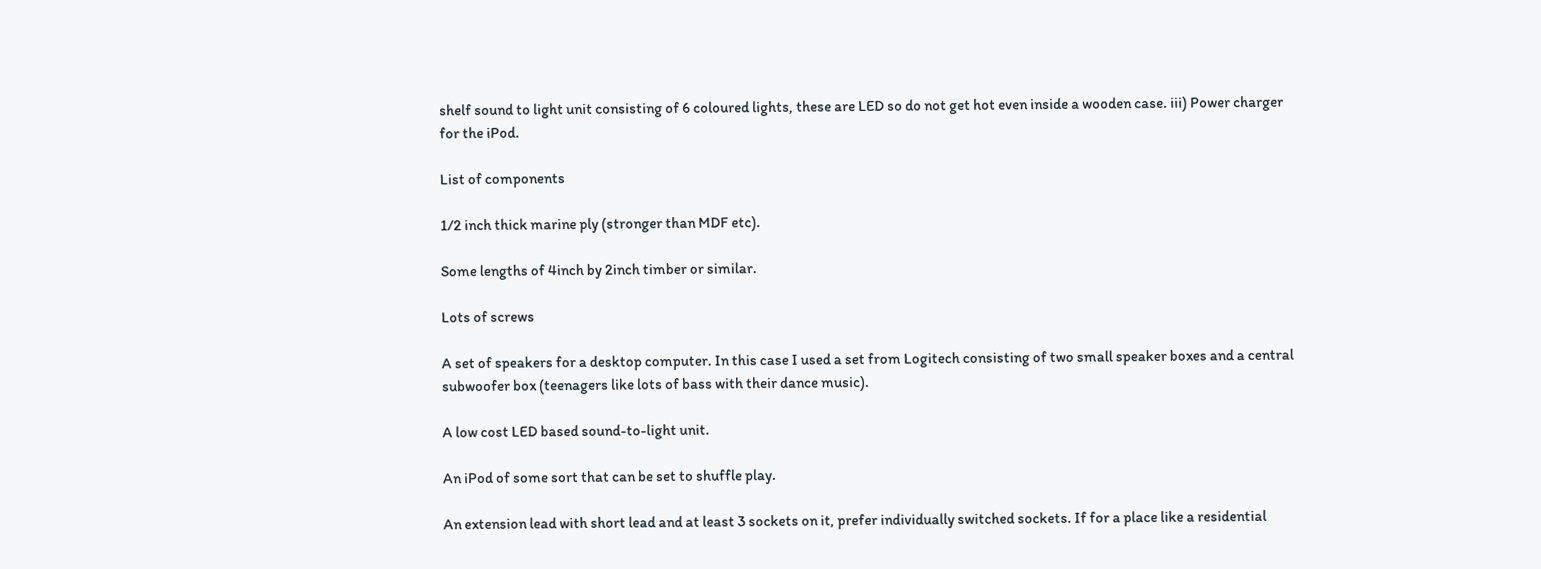shelf sound to light unit consisting of 6 coloured lights, these are LED so do not get hot even inside a wooden case. iii) Power charger for the iPod.

List of components

1/2 inch thick marine ply (stronger than MDF etc).

Some lengths of 4inch by 2inch timber or similar.

Lots of screws

A set of speakers for a desktop computer. In this case I used a set from Logitech consisting of two small speaker boxes and a central subwoofer box (teenagers like lots of bass with their dance music).

A low cost LED based sound-to-light unit.

An iPod of some sort that can be set to shuffle play.

An extension lead with short lead and at least 3 sockets on it, prefer individually switched sockets. If for a place like a residential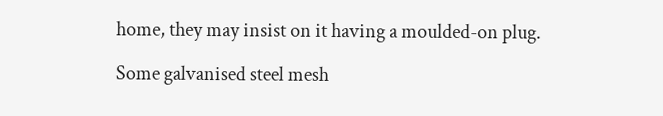home, they may insist on it having a moulded-on plug.

Some galvanised steel mesh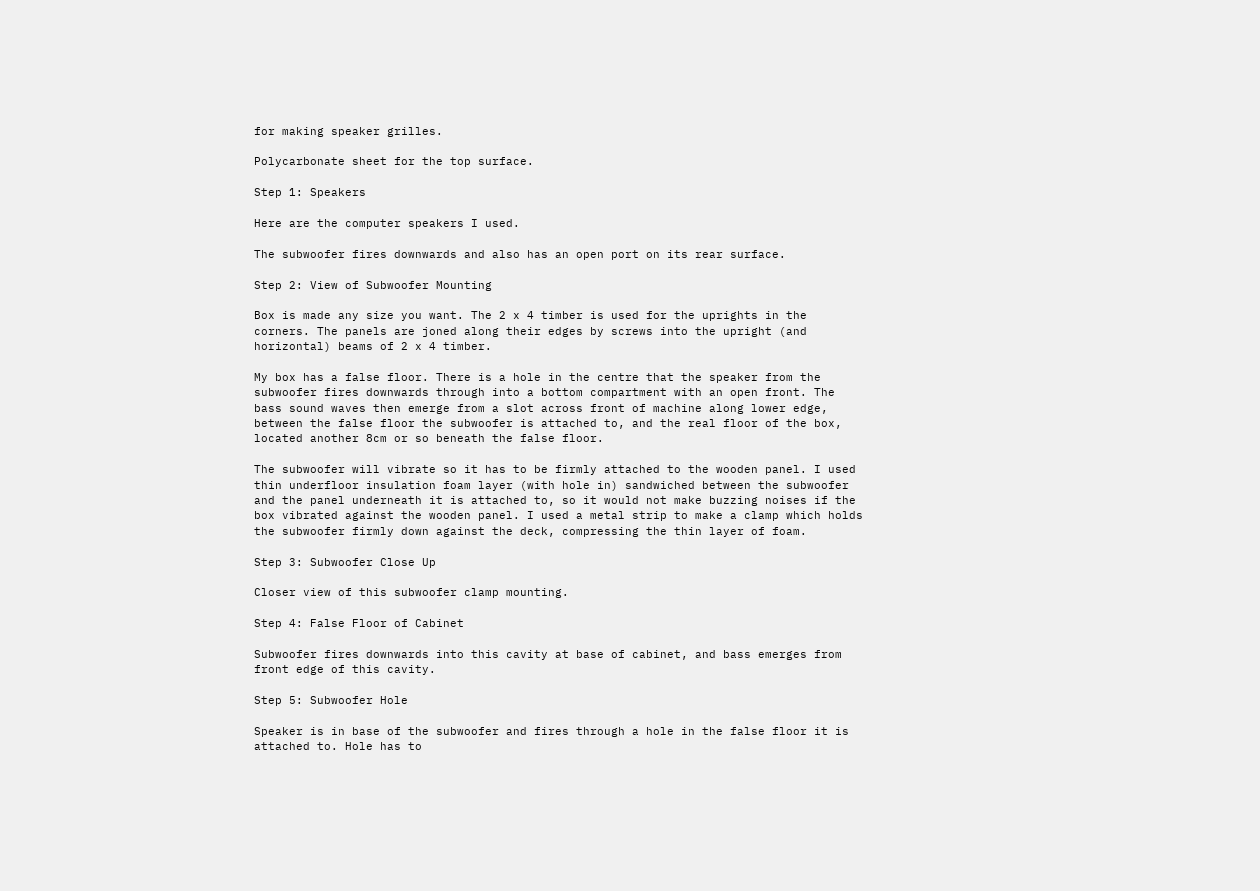for making speaker grilles.

Polycarbonate sheet for the top surface.

Step 1: Speakers

Here are the computer speakers I used.

The subwoofer fires downwards and also has an open port on its rear surface.

Step 2: View of Subwoofer Mounting

Box is made any size you want. The 2 x 4 timber is used for the uprights in the corners. The panels are joned along their edges by screws into the upright (and horizontal) beams of 2 x 4 timber.

My box has a false floor. There is a hole in the centre that the speaker from the subwoofer fires downwards through into a bottom compartment with an open front. The bass sound waves then emerge from a slot across front of machine along lower edge, between the false floor the subwoofer is attached to, and the real floor of the box, located another 8cm or so beneath the false floor.

The subwoofer will vibrate so it has to be firmly attached to the wooden panel. I used thin underfloor insulation foam layer (with hole in) sandwiched between the subwoofer and the panel underneath it is attached to, so it would not make buzzing noises if the box vibrated against the wooden panel. I used a metal strip to make a clamp which holds the subwoofer firmly down against the deck, compressing the thin layer of foam.

Step 3: Subwoofer Close Up

Closer view of this subwoofer clamp mounting.

Step 4: False Floor of Cabinet

Subwoofer fires downwards into this cavity at base of cabinet, and bass emerges from front edge of this cavity.

Step 5: Subwoofer Hole

Speaker is in base of the subwoofer and fires through a hole in the false floor it is attached to. Hole has to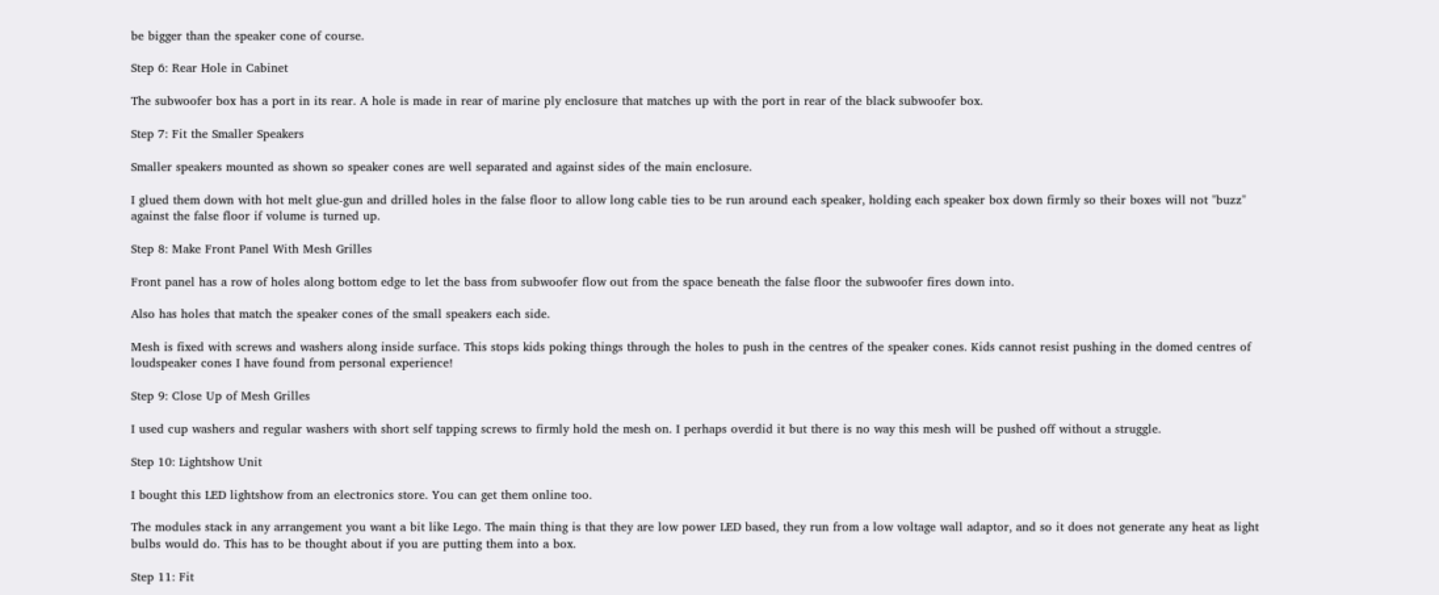be bigger than the speaker cone of course.

Step 6: Rear Hole in Cabinet

The subwoofer box has a port in its rear. A hole is made in rear of marine ply enclosure that matches up with the port in rear of the black subwoofer box.

Step 7: Fit the Smaller Speakers

Smaller speakers mounted as shown so speaker cones are well separated and against sides of the main enclosure.

I glued them down with hot melt glue-gun and drilled holes in the false floor to allow long cable ties to be run around each speaker, holding each speaker box down firmly so their boxes will not "buzz" against the false floor if volume is turned up.

Step 8: Make Front Panel With Mesh Grilles

Front panel has a row of holes along bottom edge to let the bass from subwoofer flow out from the space beneath the false floor the subwoofer fires down into.

Also has holes that match the speaker cones of the small speakers each side.

Mesh is fixed with screws and washers along inside surface. This stops kids poking things through the holes to push in the centres of the speaker cones. Kids cannot resist pushing in the domed centres of loudspeaker cones I have found from personal experience!

Step 9: Close Up of Mesh Grilles

I used cup washers and regular washers with short self tapping screws to firmly hold the mesh on. I perhaps overdid it but there is no way this mesh will be pushed off without a struggle.

Step 10: Lightshow Unit

I bought this LED lightshow from an electronics store. You can get them online too.

The modules stack in any arrangement you want a bit like Lego. The main thing is that they are low power LED based, they run from a low voltage wall adaptor, and so it does not generate any heat as light bulbs would do. This has to be thought about if you are putting them into a box.

Step 11: Fit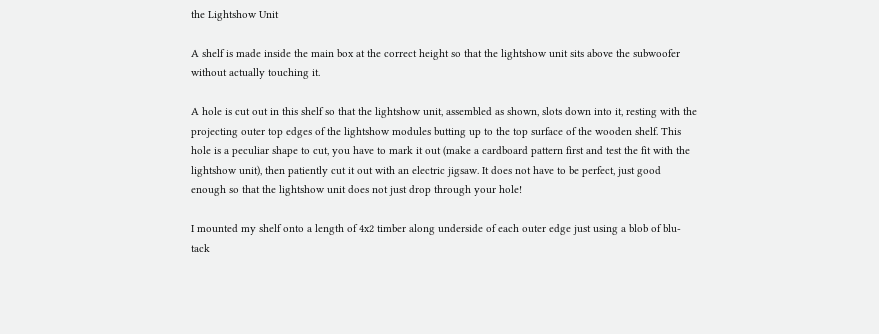the Lightshow Unit

A shelf is made inside the main box at the correct height so that the lightshow unit sits above the subwoofer without actually touching it.

A hole is cut out in this shelf so that the lightshow unit, assembled as shown, slots down into it, resting with the projecting outer top edges of the lightshow modules butting up to the top surface of the wooden shelf. This hole is a peculiar shape to cut, you have to mark it out (make a cardboard pattern first and test the fit with the lightshow unit), then patiently cut it out with an electric jigsaw. It does not have to be perfect, just good enough so that the lightshow unit does not just drop through your hole!

I mounted my shelf onto a length of 4x2 timber along underside of each outer edge just using a blob of blu-tack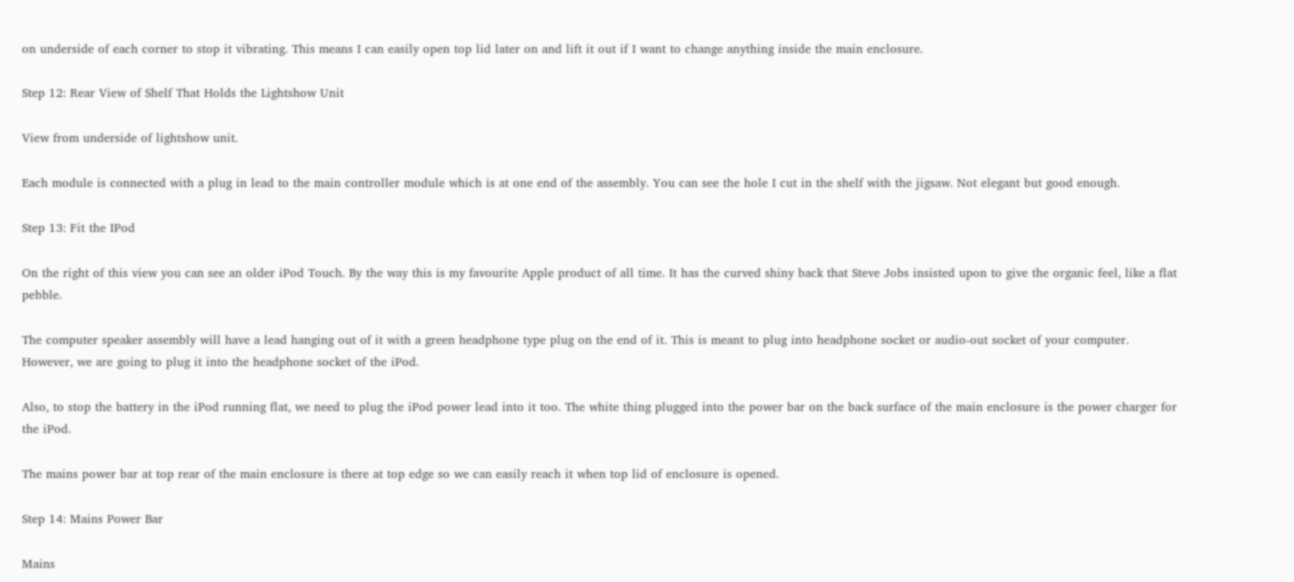on underside of each corner to stop it vibrating. This means I can easily open top lid later on and lift it out if I want to change anything inside the main enclosure.

Step 12: Rear View of Shelf That Holds the Lightshow Unit

View from underside of lightshow unit.

Each module is connected with a plug in lead to the main controller module which is at one end of the assembly. You can see the hole I cut in the shelf with the jigsaw. Not elegant but good enough.

Step 13: Fit the IPod

On the right of this view you can see an older iPod Touch. By the way this is my favourite Apple product of all time. It has the curved shiny back that Steve Jobs insisted upon to give the organic feel, like a flat pebble.

The computer speaker assembly will have a lead hanging out of it with a green headphone type plug on the end of it. This is meant to plug into headphone socket or audio-out socket of your computer. However, we are going to plug it into the headphone socket of the iPod.

Also, to stop the battery in the iPod running flat, we need to plug the iPod power lead into it too. The white thing plugged into the power bar on the back surface of the main enclosure is the power charger for the iPod.

The mains power bar at top rear of the main enclosure is there at top edge so we can easily reach it when top lid of enclosure is opened.

Step 14: Mains Power Bar

Mains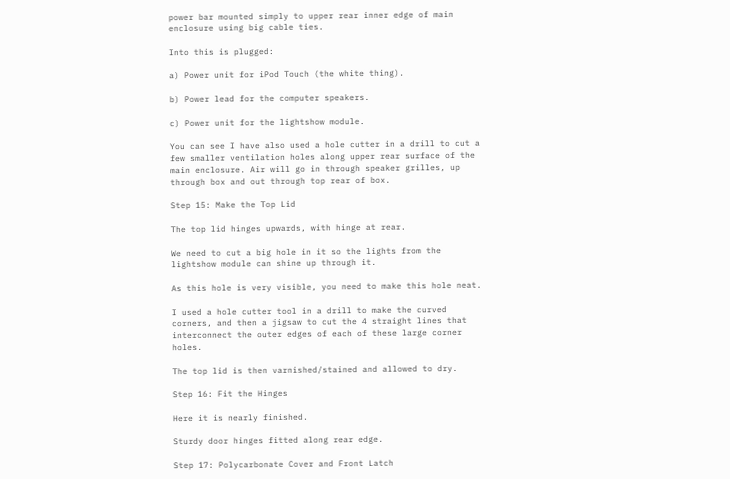power bar mounted simply to upper rear inner edge of main enclosure using big cable ties.

Into this is plugged:

a) Power unit for iPod Touch (the white thing).

b) Power lead for the computer speakers.

c) Power unit for the lightshow module.

You can see I have also used a hole cutter in a drill to cut a few smaller ventilation holes along upper rear surface of the main enclosure. Air will go in through speaker grilles, up through box and out through top rear of box.

Step 15: Make the Top Lid

The top lid hinges upwards, with hinge at rear.

We need to cut a big hole in it so the lights from the lightshow module can shine up through it.

As this hole is very visible, you need to make this hole neat.

I used a hole cutter tool in a drill to make the curved corners, and then a jigsaw to cut the 4 straight lines that interconnect the outer edges of each of these large corner holes.

The top lid is then varnished/stained and allowed to dry.

Step 16: Fit the Hinges

Here it is nearly finished.

Sturdy door hinges fitted along rear edge.

Step 17: Polycarbonate Cover and Front Latch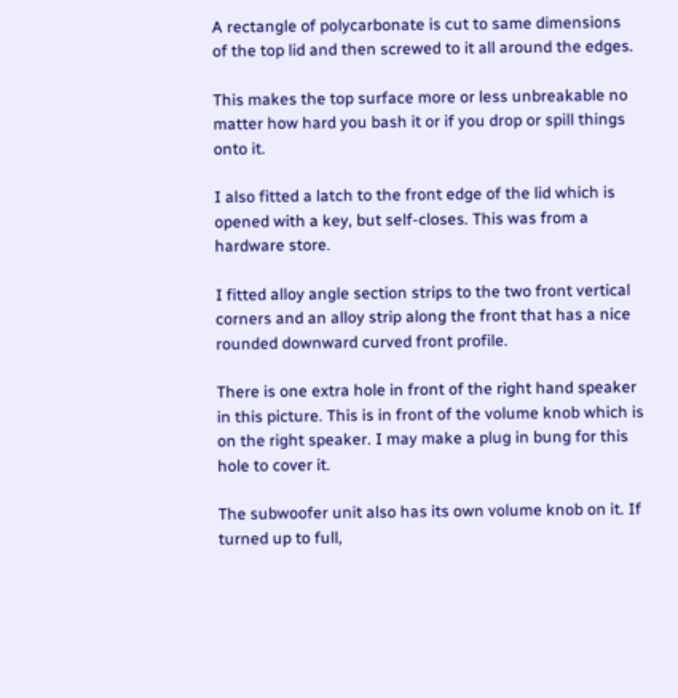A rectangle of polycarbonate is cut to same dimensions of the top lid and then screwed to it all around the edges.

This makes the top surface more or less unbreakable no matter how hard you bash it or if you drop or spill things onto it.

I also fitted a latch to the front edge of the lid which is opened with a key, but self-closes. This was from a hardware store.

I fitted alloy angle section strips to the two front vertical corners and an alloy strip along the front that has a nice rounded downward curved front profile.

There is one extra hole in front of the right hand speaker in this picture. This is in front of the volume knob which is on the right speaker. I may make a plug in bung for this hole to cover it.

The subwoofer unit also has its own volume knob on it. If turned up to full,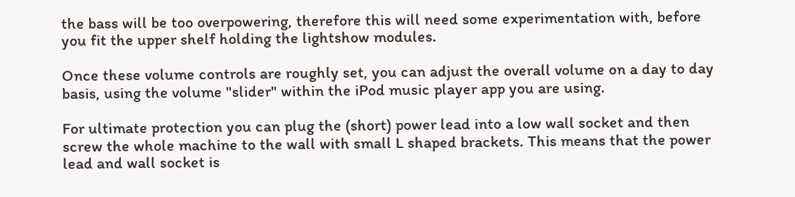the bass will be too overpowering, therefore this will need some experimentation with, before you fit the upper shelf holding the lightshow modules.

Once these volume controls are roughly set, you can adjust the overall volume on a day to day basis, using the volume "slider" within the iPod music player app you are using.

For ultimate protection you can plug the (short) power lead into a low wall socket and then screw the whole machine to the wall with small L shaped brackets. This means that the power lead and wall socket is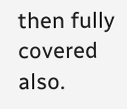then fully covered also.